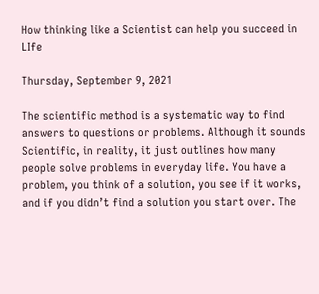How thinking like a Scientist can help you succeed in LIfe

Thursday, September 9, 2021

The scientific method is a systematic way to find answers to questions or problems. Although it sounds Scientific, in reality, it just outlines how many people solve problems in everyday life. You have a problem, you think of a solution, you see if it works, and if you didn’t find a solution you start over. The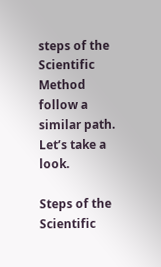steps of the Scientific Method follow a similar path. Let’s take a look.

Steps of the Scientific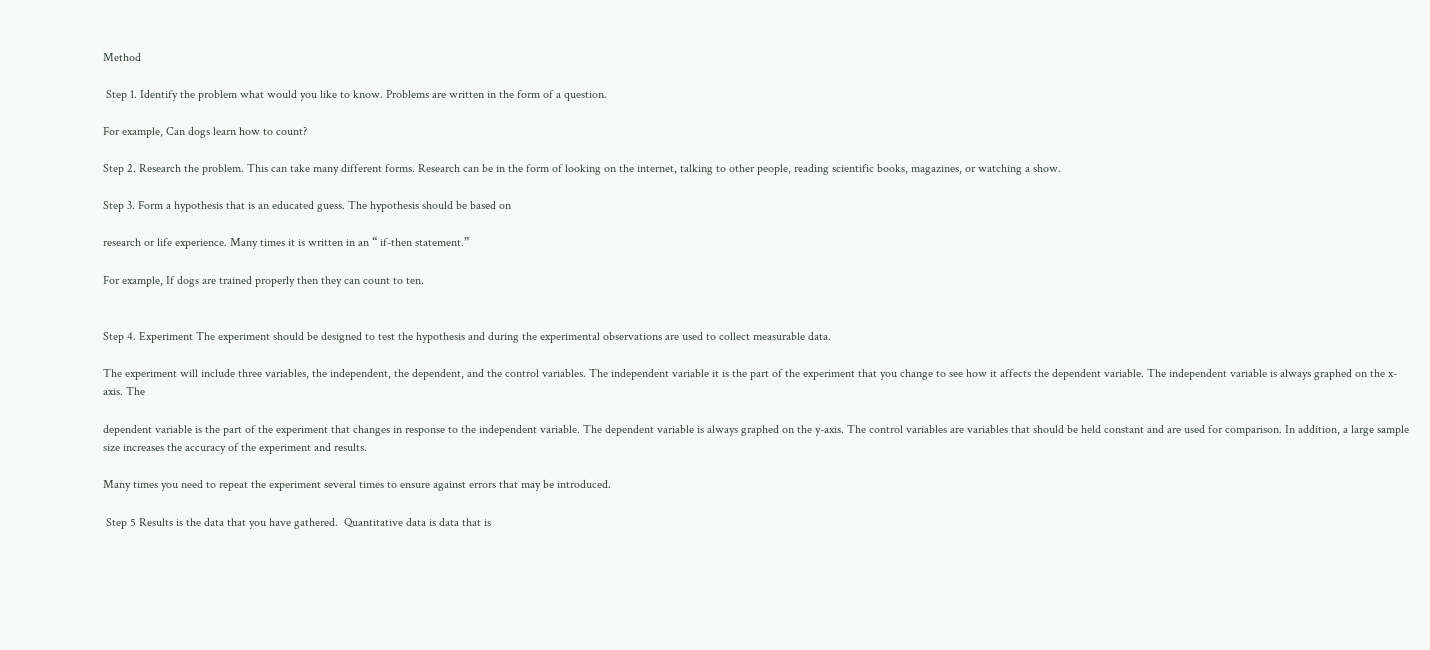Method

 Step 1. Identify the problem what would you like to know. Problems are written in the form of a question.

For example, Can dogs learn how to count?

Step 2. Research the problem. This can take many different forms. Research can be in the form of looking on the internet, talking to other people, reading scientific books, magazines, or watching a show.

Step 3. Form a hypothesis that is an educated guess. The hypothesis should be based on

research or life experience. Many times it is written in an “ if-then statement.”

For example, If dogs are trained properly then they can count to ten.


Step 4. Experiment The experiment should be designed to test the hypothesis and during the experimental observations are used to collect measurable data.

The experiment will include three variables, the independent, the dependent, and the control variables. The independent variable it is the part of the experiment that you change to see how it affects the dependent variable. The independent variable is always graphed on the x-axis. The

dependent variable is the part of the experiment that changes in response to the independent variable. The dependent variable is always graphed on the y-axis. The control variables are variables that should be held constant and are used for comparison. In addition, a large sample size increases the accuracy of the experiment and results.

Many times you need to repeat the experiment several times to ensure against errors that may be introduced.

 Step 5 Results is the data that you have gathered.  Quantitative data is data that is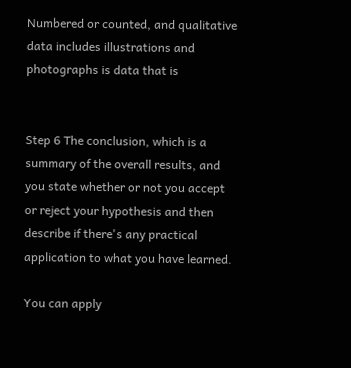Numbered or counted, and qualitative data includes illustrations and photographs is data that is


Step 6 The conclusion, which is a summary of the overall results, and you state whether or not you accept or reject your hypothesis and then describe if there's any practical application to what you have learned.

You can apply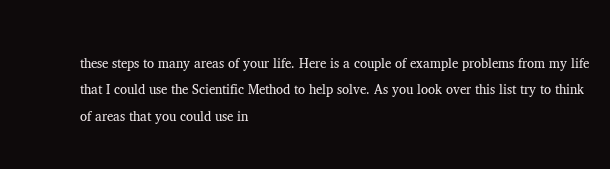these steps to many areas of your life. Here is a couple of example problems from my life that I could use the Scientific Method to help solve. As you look over this list try to think of areas that you could use in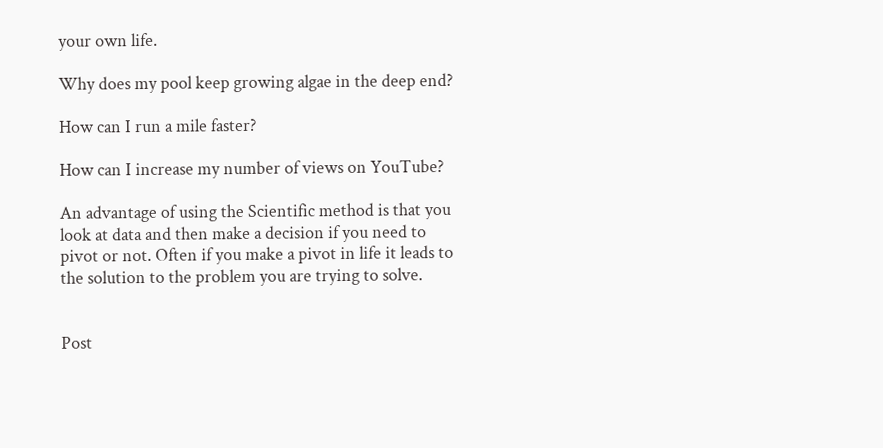your own life.

Why does my pool keep growing algae in the deep end?

How can I run a mile faster?

How can I increase my number of views on YouTube?

An advantage of using the Scientific method is that you look at data and then make a decision if you need to pivot or not. Often if you make a pivot in life it leads to the solution to the problem you are trying to solve.


Post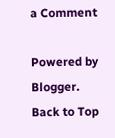a Comment

Powered by Blogger.
Back to Top